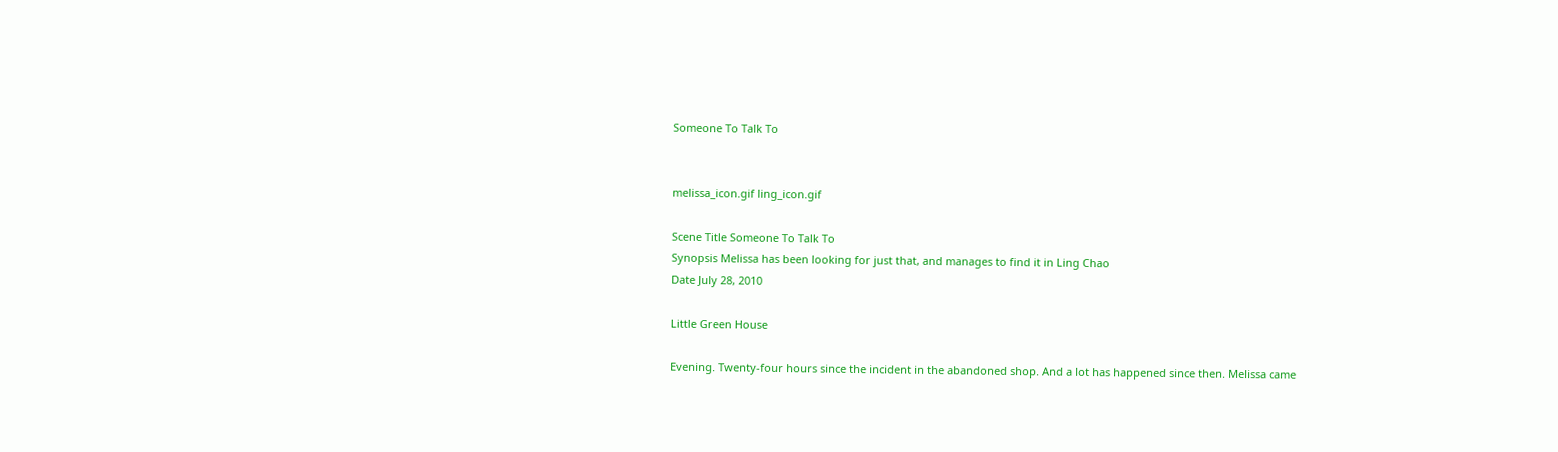Someone To Talk To


melissa_icon.gif ling_icon.gif

Scene Title Someone To Talk To
Synopsis Melissa has been looking for just that, and manages to find it in Ling Chao
Date July 28, 2010

Little Green House

Evening. Twenty-four hours since the incident in the abandoned shop. And a lot has happened since then. Melissa came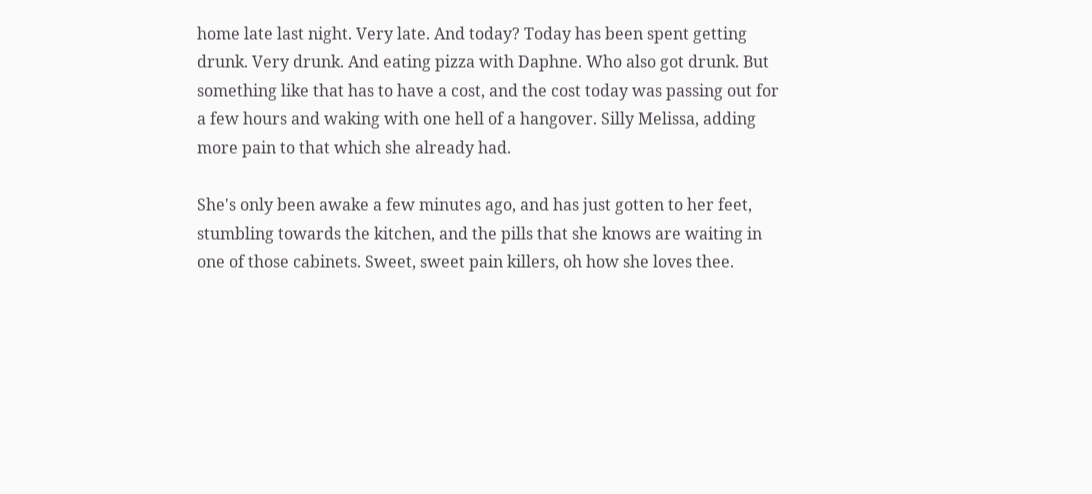home late last night. Very late. And today? Today has been spent getting drunk. Very drunk. And eating pizza with Daphne. Who also got drunk. But something like that has to have a cost, and the cost today was passing out for a few hours and waking with one hell of a hangover. Silly Melissa, adding more pain to that which she already had.

She's only been awake a few minutes ago, and has just gotten to her feet, stumbling towards the kitchen, and the pills that she knows are waiting in one of those cabinets. Sweet, sweet pain killers, oh how she loves thee.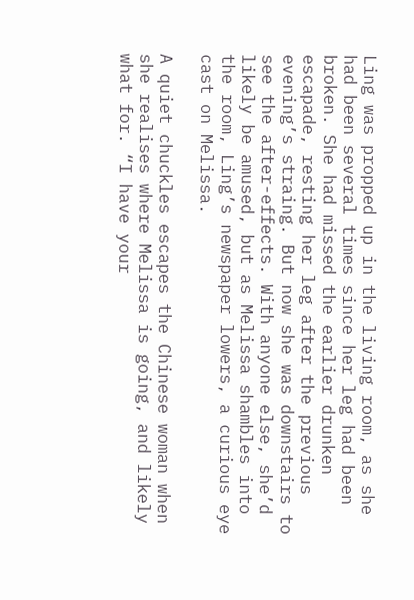Ling was propped up in the living room, as she had been several times since her leg had been broken. She had missed the earlier drunken escapade, resting her leg after the previous evening’s straing. But now she was downstairs to see the after-effects. With anyone else, she’d likely be amused, but as Melissa shambles into the room, Ling’s newspaper lowers, a curious eye cast on Melissa.

A quiet chuckles escapes the Chinese woman when she realises where Melissa is going, and likely what for. “I have your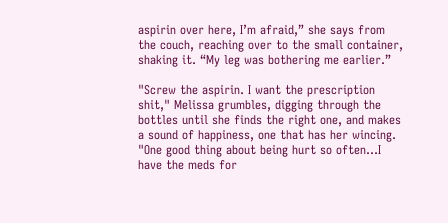aspirin over here, I’m afraid,” she says from the couch, reaching over to the small container, shaking it. “My leg was bothering me earlier.”

"Screw the aspirin. I want the prescription shit," Melissa grumbles, digging through the bottles until she finds the right one, and makes a sound of happiness, one that has her wincing. "One good thing about being hurt so often…I have the meds for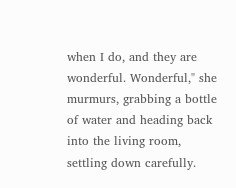when I do, and they are wonderful. Wonderful," she murmurs, grabbing a bottle of water and heading back into the living room, settling down carefully.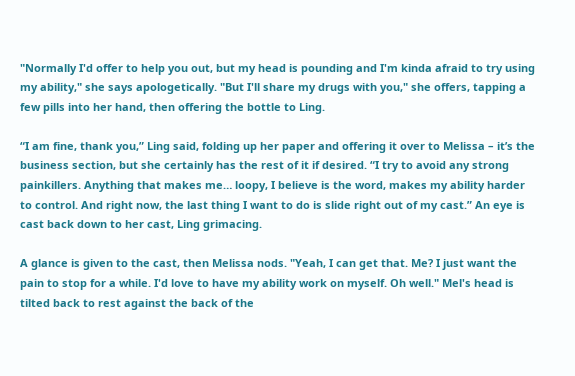"Normally I'd offer to help you out, but my head is pounding and I'm kinda afraid to try using my ability," she says apologetically. "But I'll share my drugs with you," she offers, tapping a few pills into her hand, then offering the bottle to Ling.

“I am fine, thank you,” Ling said, folding up her paper and offering it over to Melissa – it’s the business section, but she certainly has the rest of it if desired. “I try to avoid any strong painkillers. Anything that makes me… loopy, I believe is the word, makes my ability harder to control. And right now, the last thing I want to do is slide right out of my cast.” An eye is cast back down to her cast, Ling grimacing.

A glance is given to the cast, then Melissa nods. "Yeah, I can get that. Me? I just want the pain to stop for a while. I'd love to have my ability work on myself. Oh well." Mel's head is tilted back to rest against the back of the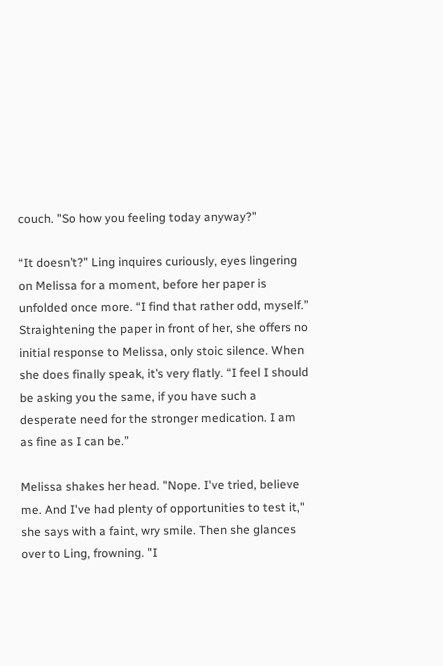couch. "So how you feeling today anyway?"

“It doesn’t?” Ling inquires curiously, eyes lingering on Melissa for a moment, before her paper is unfolded once more. “I find that rather odd, myself.” Straightening the paper in front of her, she offers no initial response to Melissa, only stoic silence. When she does finally speak, it’s very flatly. “I feel I should be asking you the same, if you have such a desperate need for the stronger medication. I am as fine as I can be.”

Melissa shakes her head. "Nope. I've tried, believe me. And I've had plenty of opportunities to test it," she says with a faint, wry smile. Then she glances over to Ling, frowning. "I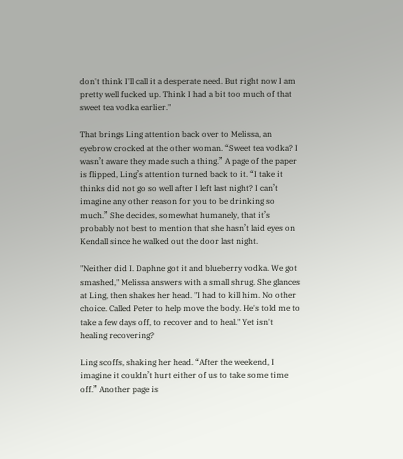don't think I'll call it a desperate need. But right now I am pretty well fucked up. Think I had a bit too much of that sweet tea vodka earlier."

That brings Ling attention back over to Melissa, an eyebrow crocked at the other woman. “Sweet tea vodka? I wasn’t aware they made such a thing.” A page of the paper is flipped, Ling’s attention turned back to it. “I take it thinks did not go so well after I left last night? I can’t imagine any other reason for you to be drinking so much.” She decides, somewhat humanely, that it’s probably not best to mention that she hasn’t laid eyes on Kendall since he walked out the door last night.

"Neither did I. Daphne got it and blueberry vodka. We got smashed," Melissa answers with a small shrug. She glances at Ling, then shakes her head. "I had to kill him. No other choice. Called Peter to help move the body. He's told me to take a few days off, to recover and to heal." Yet isn't healing recovering?

Ling scoffs, shaking her head. “After the weekend, I imagine it couldn’t hurt either of us to take some time off.” Another page is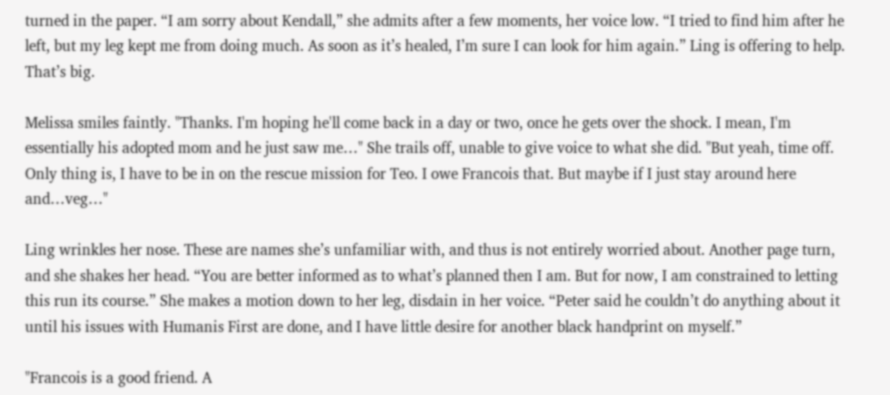turned in the paper. “I am sorry about Kendall,” she admits after a few moments, her voice low. “I tried to find him after he left, but my leg kept me from doing much. As soon as it’s healed, I’m sure I can look for him again.” Ling is offering to help. That’s big.

Melissa smiles faintly. "Thanks. I'm hoping he'll come back in a day or two, once he gets over the shock. I mean, I'm essentially his adopted mom and he just saw me…" She trails off, unable to give voice to what she did. "But yeah, time off. Only thing is, I have to be in on the rescue mission for Teo. I owe Francois that. But maybe if I just stay around here and…veg…"

Ling wrinkles her nose. These are names she’s unfamiliar with, and thus is not entirely worried about. Another page turn, and she shakes her head. “You are better informed as to what’s planned then I am. But for now, I am constrained to letting this run its course.” She makes a motion down to her leg, disdain in her voice. “Peter said he couldn’t do anything about it until his issues with Humanis First are done, and I have little desire for another black handprint on myself.”

"Francois is a good friend. A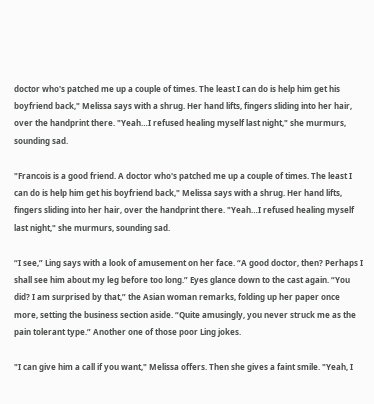doctor who's patched me up a couple of times. The least I can do is help him get his boyfriend back," Melissa says with a shrug. Her hand lifts, fingers sliding into her hair, over the handprint there. "Yeah…I refused healing myself last night," she murmurs, sounding sad.

"Francois is a good friend. A doctor who's patched me up a couple of times. The least I can do is help him get his boyfriend back," Melissa says with a shrug. Her hand lifts, fingers sliding into her hair, over the handprint there. "Yeah…I refused healing myself last night," she murmurs, sounding sad.

“I see,” Ling says with a look of amusement on her face. “A good doctor, then? Perhaps I shall see him about my leg before too long.” Eyes glance down to the cast again. “You did? I am surprised by that,” the Asian woman remarks, folding up her paper once more, setting the business section aside. “Quite amusingly, you never struck me as the pain tolerant type.” Another one of those poor Ling jokes.

"I can give him a call if you want," Melissa offers. Then she gives a faint smile. "Yeah, I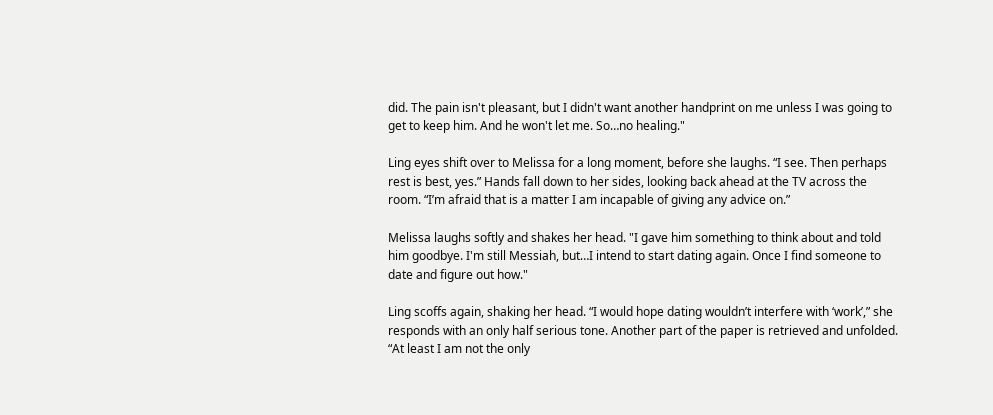did. The pain isn't pleasant, but I didn't want another handprint on me unless I was going to get to keep him. And he won't let me. So…no healing."

Ling eyes shift over to Melissa for a long moment, before she laughs. “I see. Then perhaps rest is best, yes.” Hands fall down to her sides, looking back ahead at the TV across the room. “I’m afraid that is a matter I am incapable of giving any advice on.”

Melissa laughs softly and shakes her head. "I gave him something to think about and told him goodbye. I'm still Messiah, but…I intend to start dating again. Once I find someone to date and figure out how."

Ling scoffs again, shaking her head. “I would hope dating wouldn’t interfere with ‘work’,” she responds with an only half serious tone. Another part of the paper is retrieved and unfolded. “At least I am not the only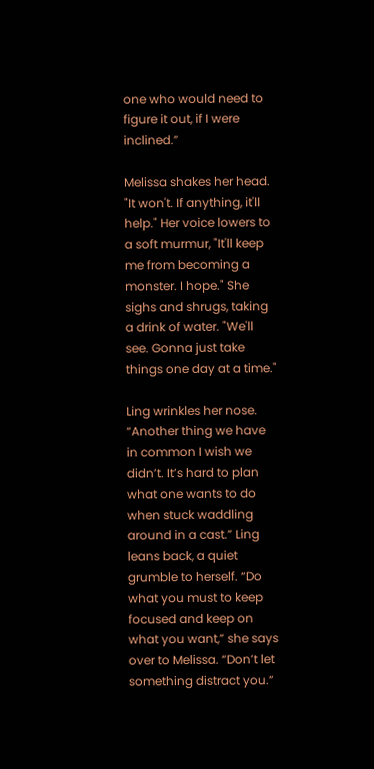one who would need to figure it out, if I were inclined.”

Melissa shakes her head. "It won't. If anything, it'll help." Her voice lowers to a soft murmur, "It'll keep me from becoming a monster. I hope." She sighs and shrugs, taking a drink of water. "We'll see. Gonna just take things one day at a time."

Ling wrinkles her nose. “Another thing we have in common I wish we didn’t. It’s hard to plan what one wants to do when stuck waddling around in a cast.” Ling leans back, a quiet grumble to herself. “Do what you must to keep focused and keep on what you want,” she says over to Melissa. “Don’t let something distract you.”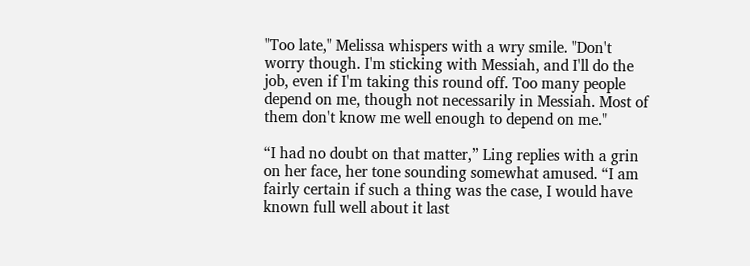"Too late," Melissa whispers with a wry smile. "Don't worry though. I'm sticking with Messiah, and I'll do the job, even if I'm taking this round off. Too many people depend on me, though not necessarily in Messiah. Most of them don't know me well enough to depend on me."

“I had no doubt on that matter,” Ling replies with a grin on her face, her tone sounding somewhat amused. “I am fairly certain if such a thing was the case, I would have known full well about it last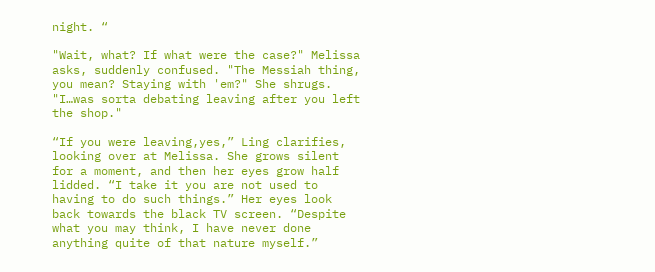night. “

"Wait, what? If what were the case?" Melissa asks, suddenly confused. "The Messiah thing, you mean? Staying with 'em?" She shrugs. "I…was sorta debating leaving after you left the shop."

“If you were leaving,yes,” Ling clarifies, looking over at Melissa. She grows silent for a moment, and then her eyes grow half lidded. “I take it you are not used to having to do such things.” Her eyes look back towards the black TV screen. “Despite what you may think, I have never done anything quite of that nature myself.”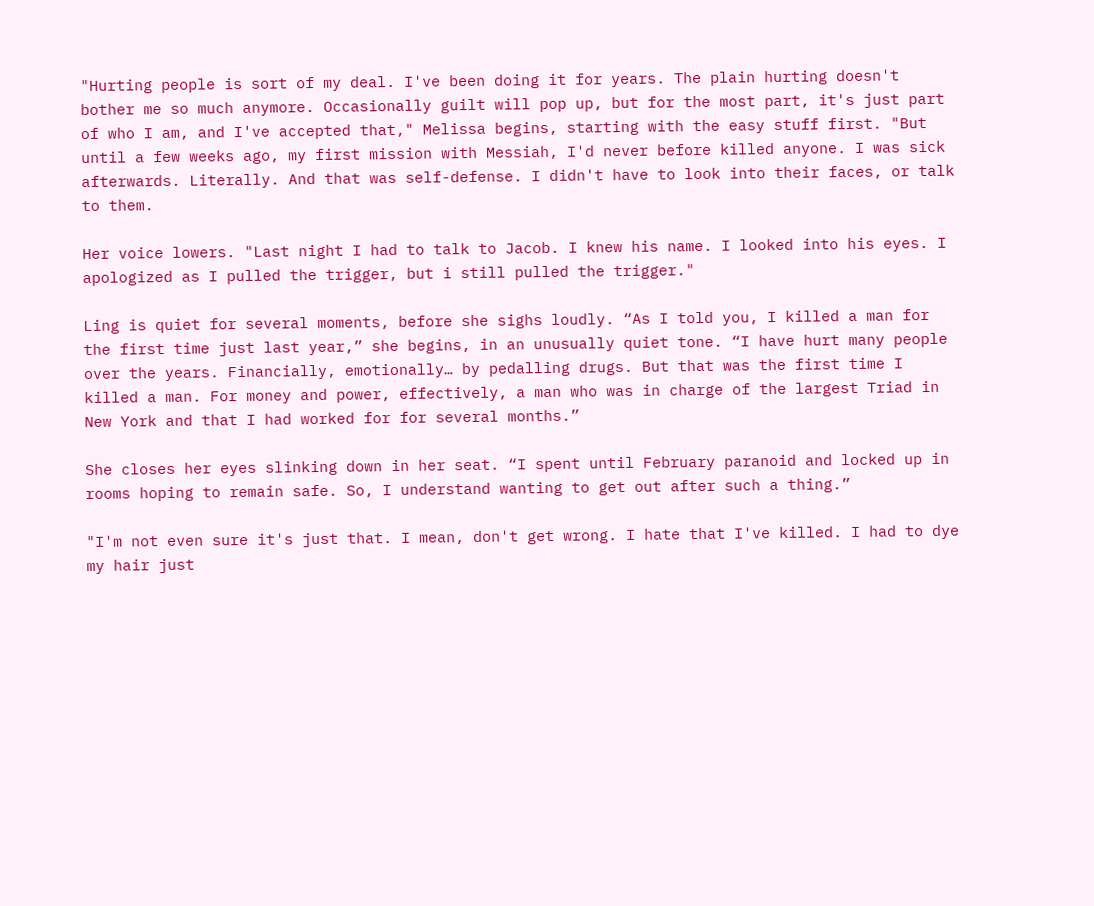"Hurting people is sort of my deal. I've been doing it for years. The plain hurting doesn't bother me so much anymore. Occasionally guilt will pop up, but for the most part, it's just part of who I am, and I've accepted that," Melissa begins, starting with the easy stuff first. "But until a few weeks ago, my first mission with Messiah, I'd never before killed anyone. I was sick afterwards. Literally. And that was self-defense. I didn't have to look into their faces, or talk to them.

Her voice lowers. "Last night I had to talk to Jacob. I knew his name. I looked into his eyes. I apologized as I pulled the trigger, but i still pulled the trigger."

Ling is quiet for several moments, before she sighs loudly. “As I told you, I killed a man for the first time just last year,” she begins, in an unusually quiet tone. “I have hurt many people over the years. Financially, emotionally… by pedalling drugs. But that was the first time I killed a man. For money and power, effectively, a man who was in charge of the largest Triad in New York and that I had worked for for several months.”

She closes her eyes slinking down in her seat. “I spent until February paranoid and locked up in rooms hoping to remain safe. So, I understand wanting to get out after such a thing.”

"I'm not even sure it's just that. I mean, don't get wrong. I hate that I've killed. I had to dye my hair just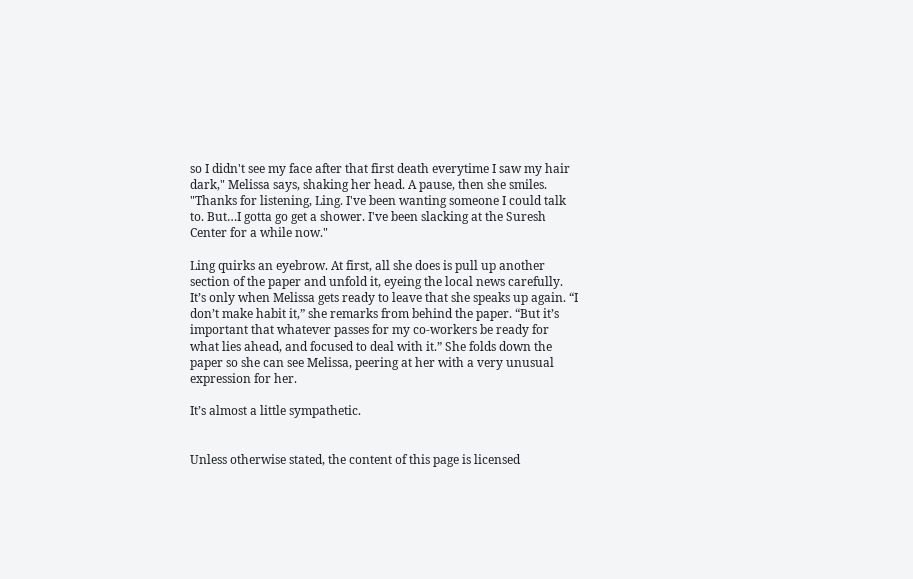so I didn't see my face after that first death everytime I saw my hair dark," Melissa says, shaking her head. A pause, then she smiles. "Thanks for listening, Ling. I've been wanting someone I could talk to. But…I gotta go get a shower. I've been slacking at the Suresh Center for a while now."

Ling quirks an eyebrow. At first, all she does is pull up another section of the paper and unfold it, eyeing the local news carefully. It’s only when Melissa gets ready to leave that she speaks up again. “I don’t make habit it,” she remarks from behind the paper. “But it’s important that whatever passes for my co-workers be ready for what lies ahead, and focused to deal with it.” She folds down the paper so she can see Melissa, peering at her with a very unusual expression for her.

It’s almost a little sympathetic.


Unless otherwise stated, the content of this page is licensed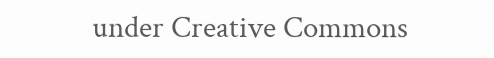under Creative Commons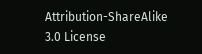Attribution-ShareAlike 3.0 License